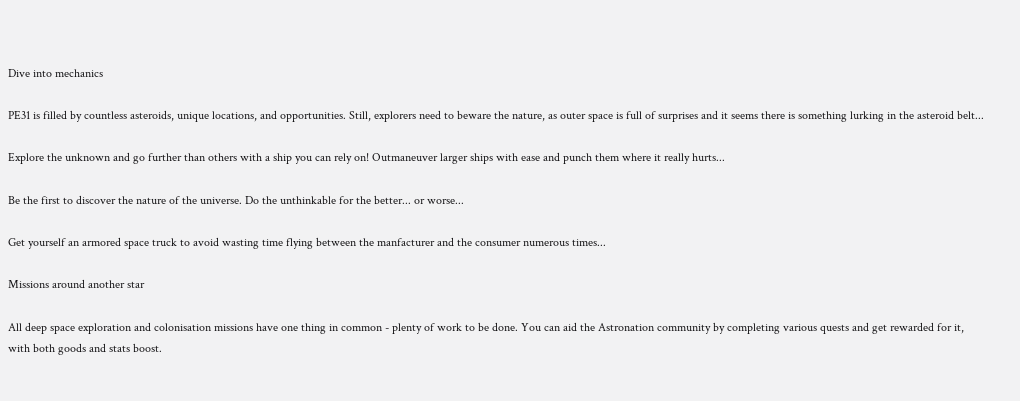Dive into mechanics

PE31 is filled by countless asteroids, unique locations, and opportunities. Still, explorers need to beware the nature, as outer space is full of surprises and it seems there is something lurking in the asteroid belt...

Explore the unknown and go further than others with a ship you can rely on! Outmaneuver larger ships with ease and punch them where it really hurts...

Be the first to discover the nature of the universe. Do the unthinkable for the better... or worse...

Get yourself an armored space truck to avoid wasting time flying between the manfacturer and the consumer numerous times...

Missions around another star

All deep space exploration and colonisation missions have one thing in common - plenty of work to be done. You can aid the Astronation community by completing various quests and get rewarded for it, with both goods and stats boost.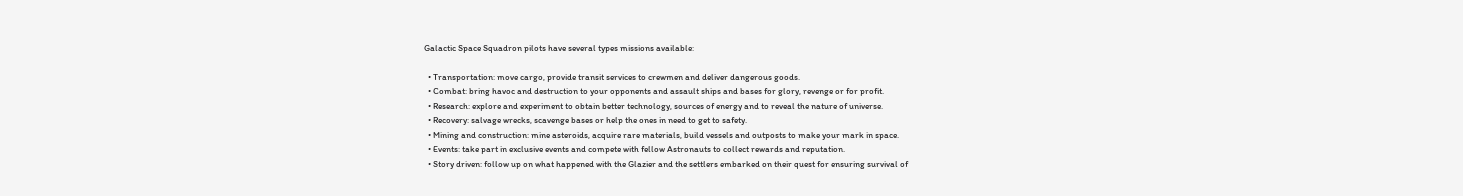Galactic Space Squadron pilots have several types missions available:

  • Transportation: move cargo, provide transit services to crewmen and deliver dangerous goods.
  • Combat: bring havoc and destruction to your opponents and assault ships and bases for glory, revenge or for profit.
  • Research: explore and experiment to obtain better technology, sources of energy and to reveal the nature of universe.
  • Recovery: salvage wrecks, scavenge bases or help the ones in need to get to safety.
  • Mining and construction: mine asteroids, acquire rare materials, build vessels and outposts to make your mark in space.
  • Events: take part in exclusive events and compete with fellow Astronauts to collect rewards and reputation.
  • Story driven: follow up on what happened with the Glazier and the settlers embarked on their quest for ensuring survival of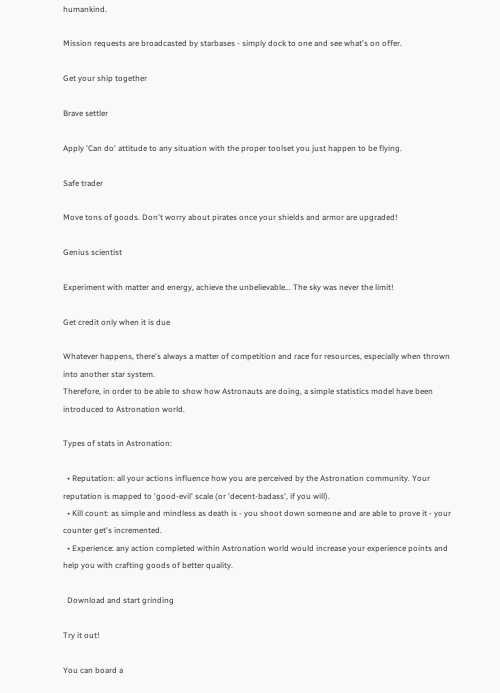humankind.

Mission requests are broadcasted by starbases - simply dock to one and see what's on offer.

Get your ship together

Brave settler

Apply 'Can do' attitude to any situation with the proper toolset you just happen to be flying.

Safe trader

Move tons of goods. Don't worry about pirates once your shields and armor are upgraded!

Genius scientist

Experiment with matter and energy, achieve the unbelievable... The sky was never the limit!

Get credit only when it is due

Whatever happens, there's always a matter of competition and race for resources, especially when thrown into another star system.
Therefore, in order to be able to show how Astronauts are doing, a simple statistics model have been introduced to Astronation world.

Types of stats in Astronation:

  • Reputation: all your actions influence how you are perceived by the Astronation community. Your reputation is mapped to 'good-evil' scale (or 'decent-badass', if you will).
  • Kill count: as simple and mindless as death is - you shoot down someone and are able to prove it - your counter get's incremented.
  • Experience: any action completed within Astronation world would increase your experience points and help you with crafting goods of better quality.

  Download and start grinding

Try it out!

You can board a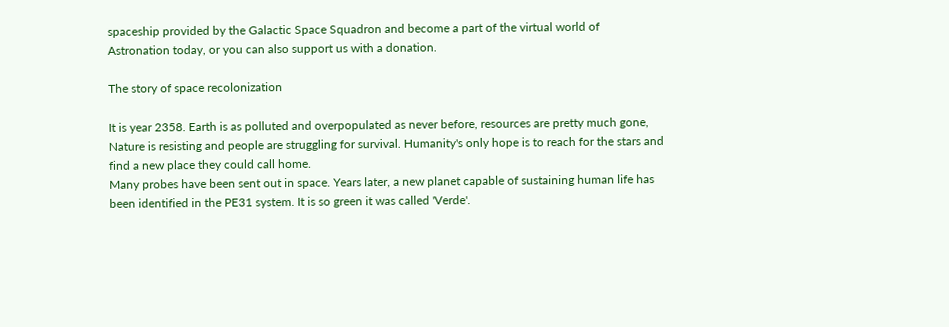spaceship provided by the Galactic Space Squadron and become a part of the virtual world of Astronation today, or you can also support us with a donation.

The story of space recolonization

It is year 2358. Earth is as polluted and overpopulated as never before, resources are pretty much gone, Nature is resisting and people are struggling for survival. Humanity's only hope is to reach for the stars and find a new place they could call home.
Many probes have been sent out in space. Years later, a new planet capable of sustaining human life has been identified in the PE31 system. It is so green it was called 'Verde'.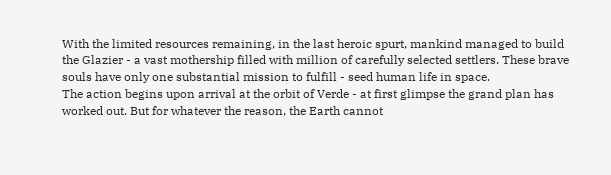With the limited resources remaining, in the last heroic spurt, mankind managed to build the Glazier - a vast mothership filled with million of carefully selected settlers. These brave souls have only one substantial mission to fulfill - seed human life in space.
The action begins upon arrival at the orbit of Verde - at first glimpse the grand plan has worked out. But for whatever the reason, the Earth cannot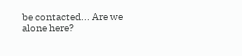be contacted... Are we alone here?